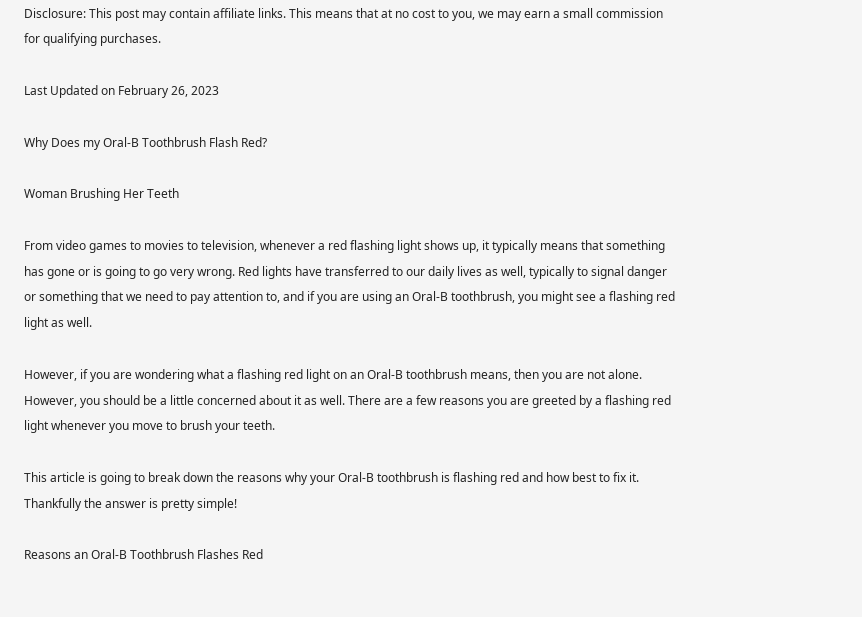Disclosure: This post may contain affiliate links. This means that at no cost to you, we may earn a small commission for qualifying purchases.

Last Updated on February 26, 2023

Why Does my Oral-B Toothbrush Flash Red?

Woman Brushing Her Teeth

From video games to movies to television, whenever a red flashing light shows up, it typically means that something has gone or is going to go very wrong. Red lights have transferred to our daily lives as well, typically to signal danger or something that we need to pay attention to, and if you are using an Oral-B toothbrush, you might see a flashing red light as well.

However, if you are wondering what a flashing red light on an Oral-B toothbrush means, then you are not alone. However, you should be a little concerned about it as well. There are a few reasons you are greeted by a flashing red light whenever you move to brush your teeth.

This article is going to break down the reasons why your Oral-B toothbrush is flashing red and how best to fix it. Thankfully the answer is pretty simple!

Reasons an Oral-B Toothbrush Flashes Red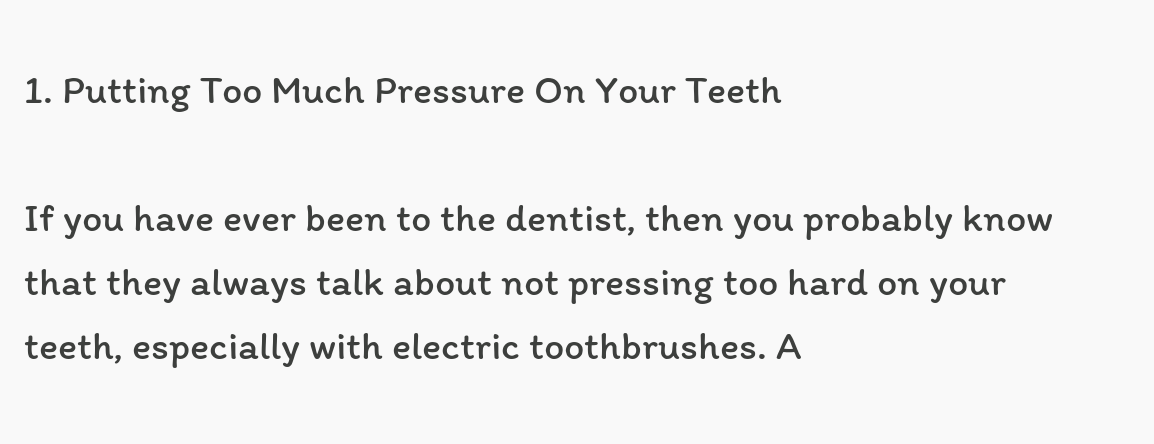1. Putting Too Much Pressure On Your Teeth

If you have ever been to the dentist, then you probably know that they always talk about not pressing too hard on your teeth, especially with electric toothbrushes. A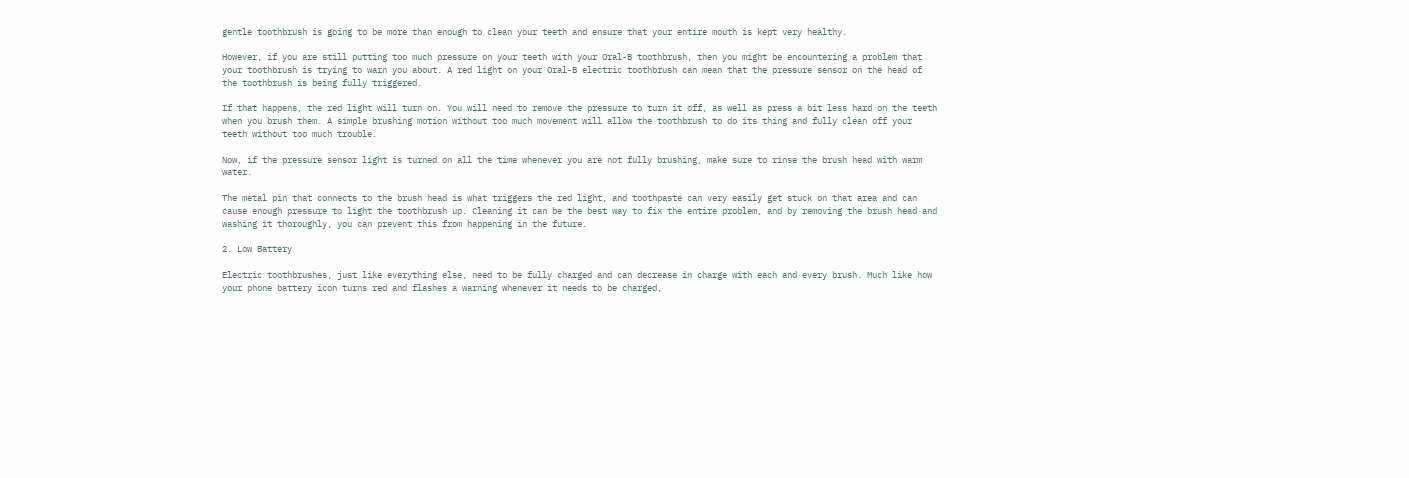gentle toothbrush is going to be more than enough to clean your teeth and ensure that your entire mouth is kept very healthy.

However, if you are still putting too much pressure on your teeth with your Oral-B toothbrush, then you might be encountering a problem that your toothbrush is trying to warn you about. A red light on your Oral-B electric toothbrush can mean that the pressure sensor on the head of the toothbrush is being fully triggered.

If that happens, the red light will turn on. You will need to remove the pressure to turn it off, as well as press a bit less hard on the teeth when you brush them. A simple brushing motion without too much movement will allow the toothbrush to do its thing and fully clean off your teeth without too much trouble.

Now, if the pressure sensor light is turned on all the time whenever you are not fully brushing, make sure to rinse the brush head with warm water.

The metal pin that connects to the brush head is what triggers the red light, and toothpaste can very easily get stuck on that area and can cause enough pressure to light the toothbrush up. Cleaning it can be the best way to fix the entire problem, and by removing the brush head and washing it thoroughly, you can prevent this from happening in the future.

2. Low Battery

Electric toothbrushes, just like everything else, need to be fully charged and can decrease in charge with each and every brush. Much like how your phone battery icon turns red and flashes a warning whenever it needs to be charged,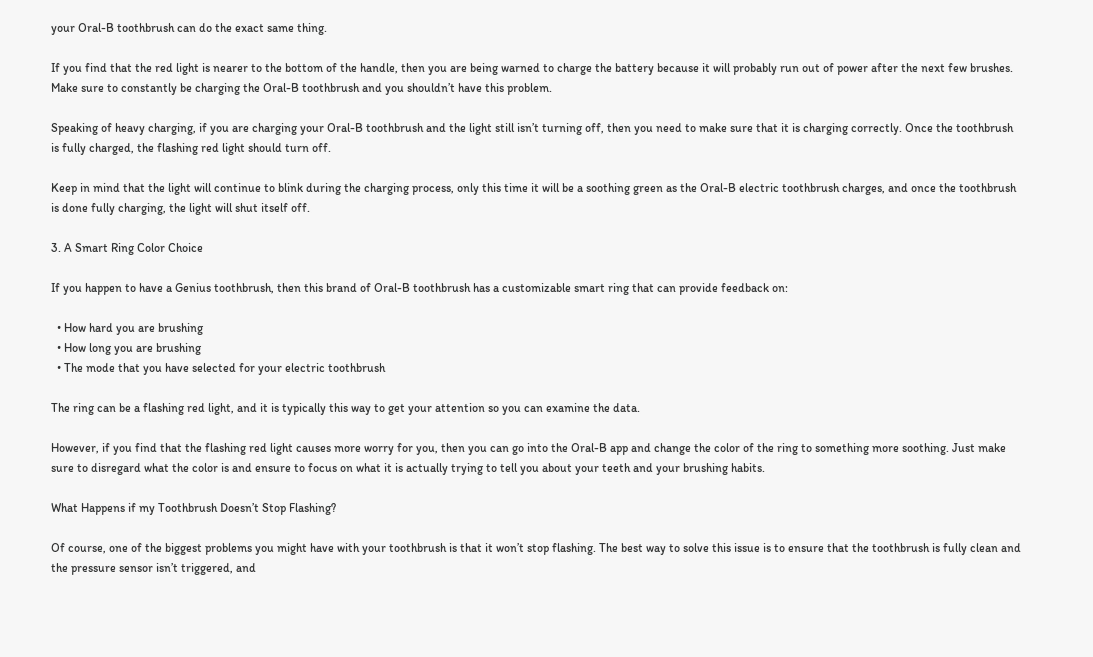your Oral-B toothbrush can do the exact same thing.

If you find that the red light is nearer to the bottom of the handle, then you are being warned to charge the battery because it will probably run out of power after the next few brushes. Make sure to constantly be charging the Oral-B toothbrush and you shouldn’t have this problem.

Speaking of heavy charging, if you are charging your Oral-B toothbrush and the light still isn’t turning off, then you need to make sure that it is charging correctly. Once the toothbrush is fully charged, the flashing red light should turn off.

Keep in mind that the light will continue to blink during the charging process, only this time it will be a soothing green as the Oral-B electric toothbrush charges, and once the toothbrush is done fully charging, the light will shut itself off.

3. A Smart Ring Color Choice

If you happen to have a Genius toothbrush, then this brand of Oral-B toothbrush has a customizable smart ring that can provide feedback on:

  • How hard you are brushing
  • How long you are brushing
  • The mode that you have selected for your electric toothbrush

The ring can be a flashing red light, and it is typically this way to get your attention so you can examine the data.

However, if you find that the flashing red light causes more worry for you, then you can go into the Oral-B app and change the color of the ring to something more soothing. Just make sure to disregard what the color is and ensure to focus on what it is actually trying to tell you about your teeth and your brushing habits.

What Happens if my Toothbrush Doesn’t Stop Flashing?

Of course, one of the biggest problems you might have with your toothbrush is that it won’t stop flashing. The best way to solve this issue is to ensure that the toothbrush is fully clean and the pressure sensor isn’t triggered, and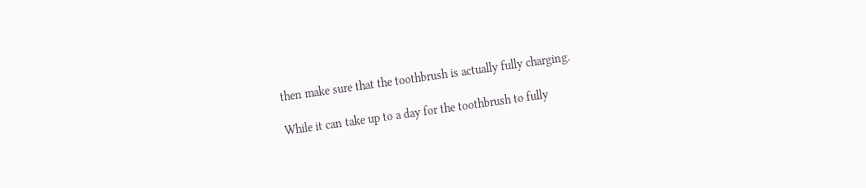then make sure that the toothbrush is actually fully charging.

While it can take up to a day for the toothbrush to fully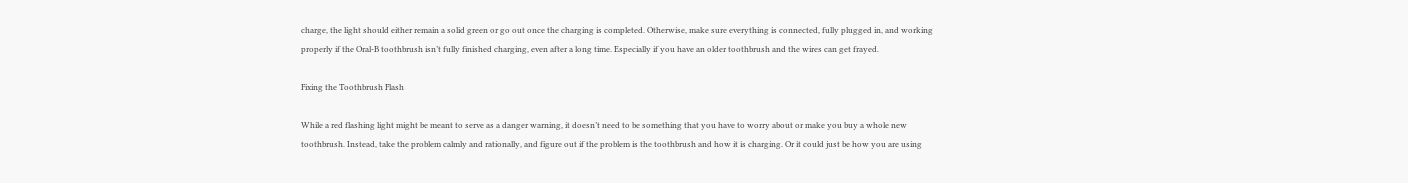charge, the light should either remain a solid green or go out once the charging is completed. Otherwise, make sure everything is connected, fully plugged in, and working properly if the Oral-B toothbrush isn’t fully finished charging, even after a long time. Especially if you have an older toothbrush and the wires can get frayed.

Fixing the Toothbrush Flash

While a red flashing light might be meant to serve as a danger warning, it doesn’t need to be something that you have to worry about or make you buy a whole new toothbrush. Instead, take the problem calmly and rationally, and figure out if the problem is the toothbrush and how it is charging. Or it could just be how you are using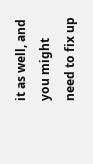it as well, and you might need to fix up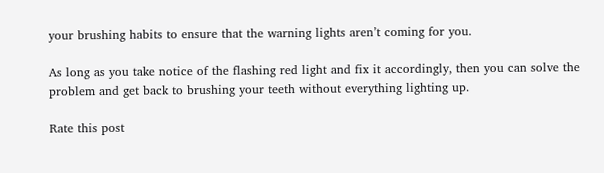your brushing habits to ensure that the warning lights aren’t coming for you.

As long as you take notice of the flashing red light and fix it accordingly, then you can solve the problem and get back to brushing your teeth without everything lighting up.

Rate this post